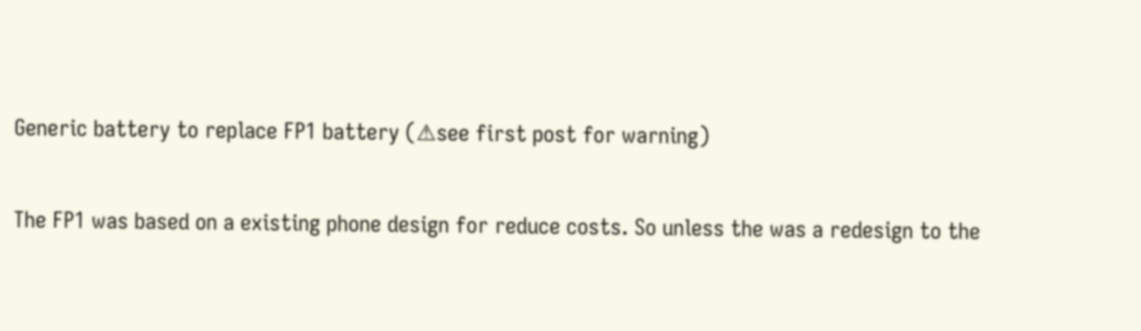Generic battery to replace FP1 battery (⚠see first post for warning)

The FP1 was based on a existing phone design for reduce costs. So unless the was a redesign to the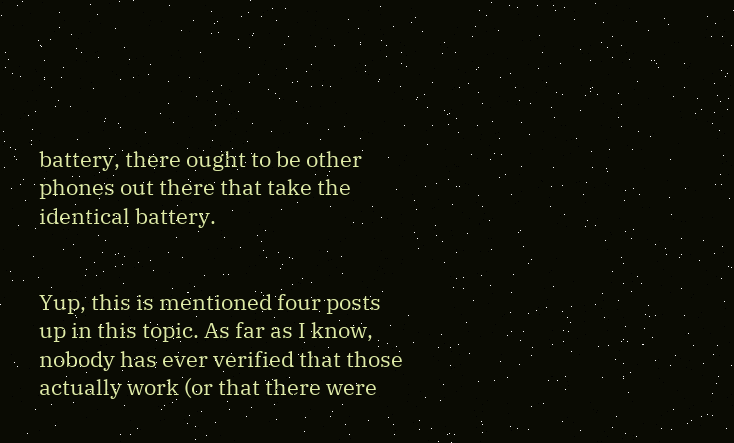battery, there ought to be other phones out there that take the identical battery.


Yup, this is mentioned four posts up in this topic. As far as I know, nobody has ever verified that those actually work (or that there were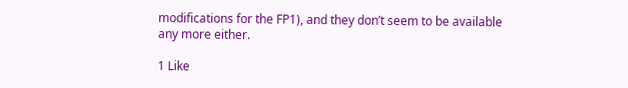modifications for the FP1), and they don’t seem to be available any more either.

1 Like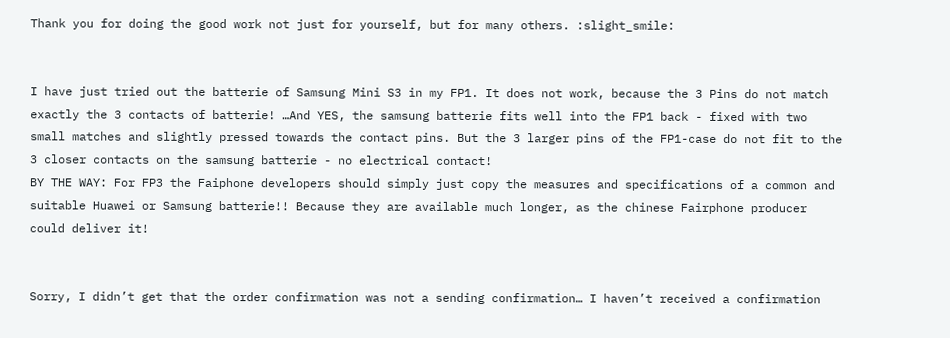Thank you for doing the good work not just for yourself, but for many others. :slight_smile:


I have just tried out the batterie of Samsung Mini S3 in my FP1. It does not work, because the 3 Pins do not match exactly the 3 contacts of batterie! …And YES, the samsung batterie fits well into the FP1 back - fixed with two small matches and slightly pressed towards the contact pins. But the 3 larger pins of the FP1-case do not fit to the 3 closer contacts on the samsung batterie - no electrical contact!
BY THE WAY: For FP3 the Faiphone developers should simply just copy the measures and specifications of a common and suitable Huawei or Samsung batterie!! Because they are available much longer, as the chinese Fairphone producer could deliver it!


Sorry, I didn’t get that the order confirmation was not a sending confirmation… I haven’t received a confirmation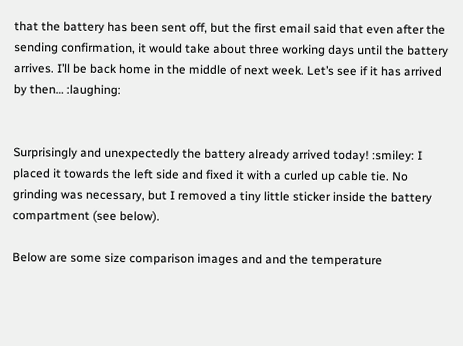that the battery has been sent off, but the first email said that even after the sending confirmation, it would take about three working days until the battery arrives. I’ll be back home in the middle of next week. Let’s see if it has arrived by then… :laughing:


Surprisingly and unexpectedly the battery already arrived today! :smiley: I placed it towards the left side and fixed it with a curled up cable tie. No grinding was necessary, but I removed a tiny little sticker inside the battery compartment (see below).

Below are some size comparison images and and the temperature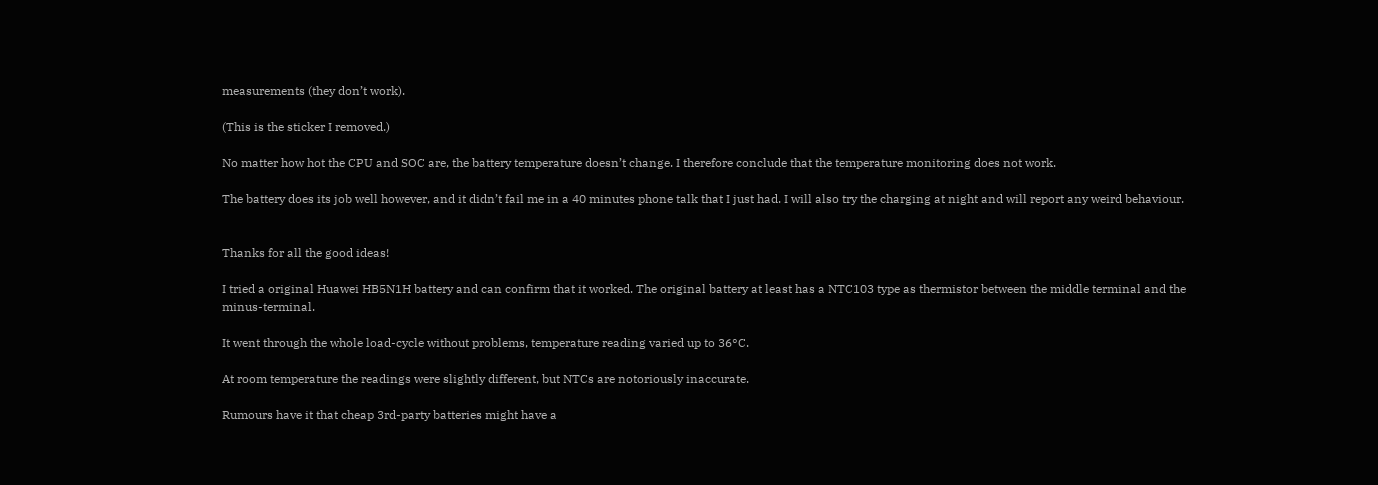measurements (they don’t work).

(This is the sticker I removed.)

No matter how hot the CPU and SOC are, the battery temperature doesn’t change. I therefore conclude that the temperature monitoring does not work.

The battery does its job well however, and it didn’t fail me in a 40 minutes phone talk that I just had. I will also try the charging at night and will report any weird behaviour.


Thanks for all the good ideas!

I tried a original Huawei HB5N1H battery and can confirm that it worked. The original battery at least has a NTC103 type as thermistor between the middle terminal and the minus-terminal.

It went through the whole load-cycle without problems, temperature reading varied up to 36°C.

At room temperature the readings were slightly different, but NTCs are notoriously inaccurate.

Rumours have it that cheap 3rd-party batteries might have a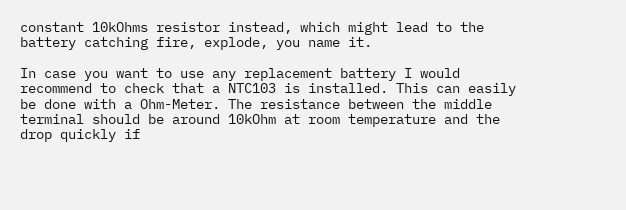constant 10kOhms resistor instead, which might lead to the battery catching fire, explode, you name it.

In case you want to use any replacement battery I would recommend to check that a NTC103 is installed. This can easily be done with a Ohm-Meter. The resistance between the middle terminal should be around 10kOhm at room temperature and the drop quickly if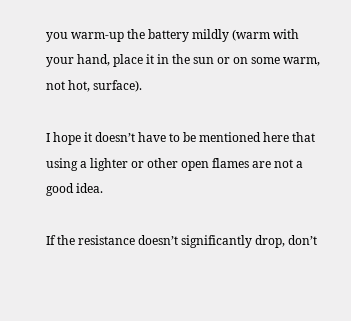you warm-up the battery mildly (warm with your hand, place it in the sun or on some warm, not hot, surface).

I hope it doesn’t have to be mentioned here that using a lighter or other open flames are not a good idea.

If the resistance doesn’t significantly drop, don’t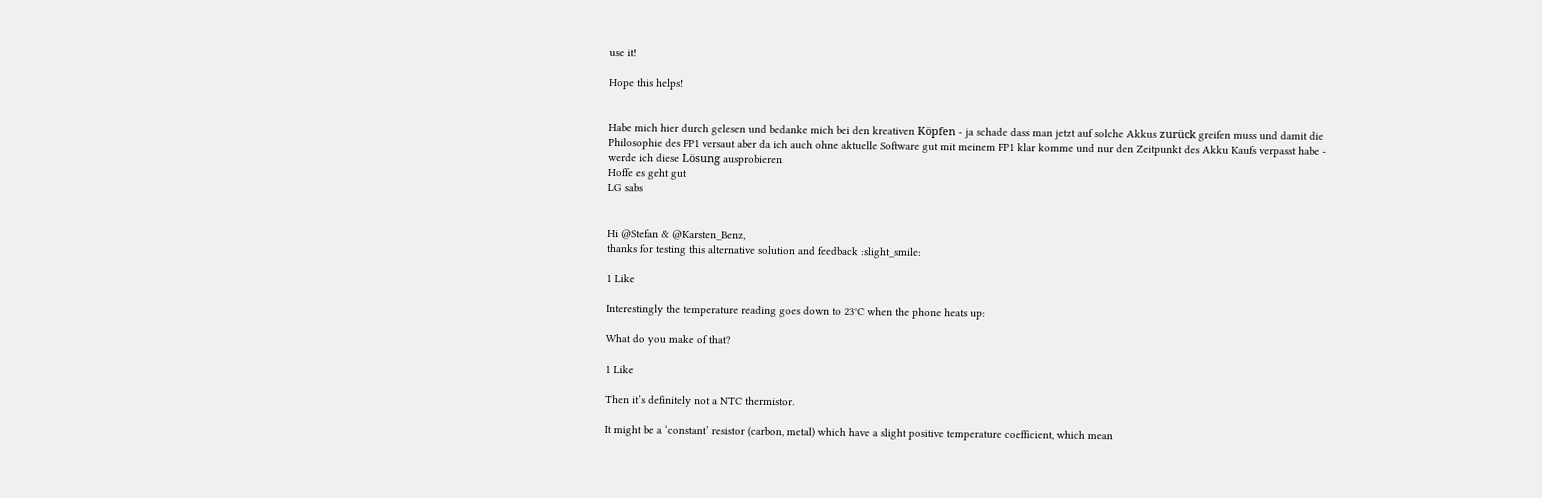use it!

Hope this helps!


Habe mich hier durch gelesen und bedanke mich bei den kreativen Köpfen - ja schade dass man jetzt auf solche Akkus zurück greifen muss und damit die Philosophie des FP1 versaut aber da ich auch ohne aktuelle Software gut mit meinem FP1 klar komme und nur den Zeitpunkt des Akku Kaufs verpasst habe - werde ich diese Lösung ausprobieren
Hoffe es geht gut
LG sabs


Hi @Stefan & @Karsten_Benz,
thanks for testing this alternative solution and feedback :slight_smile:

1 Like

Interestingly the temperature reading goes down to 23°C when the phone heats up:

What do you make of that?

1 Like

Then it’s definitely not a NTC thermistor.

It might be a ‘constant’ resistor (carbon, metal) which have a slight positive temperature coefficient, which mean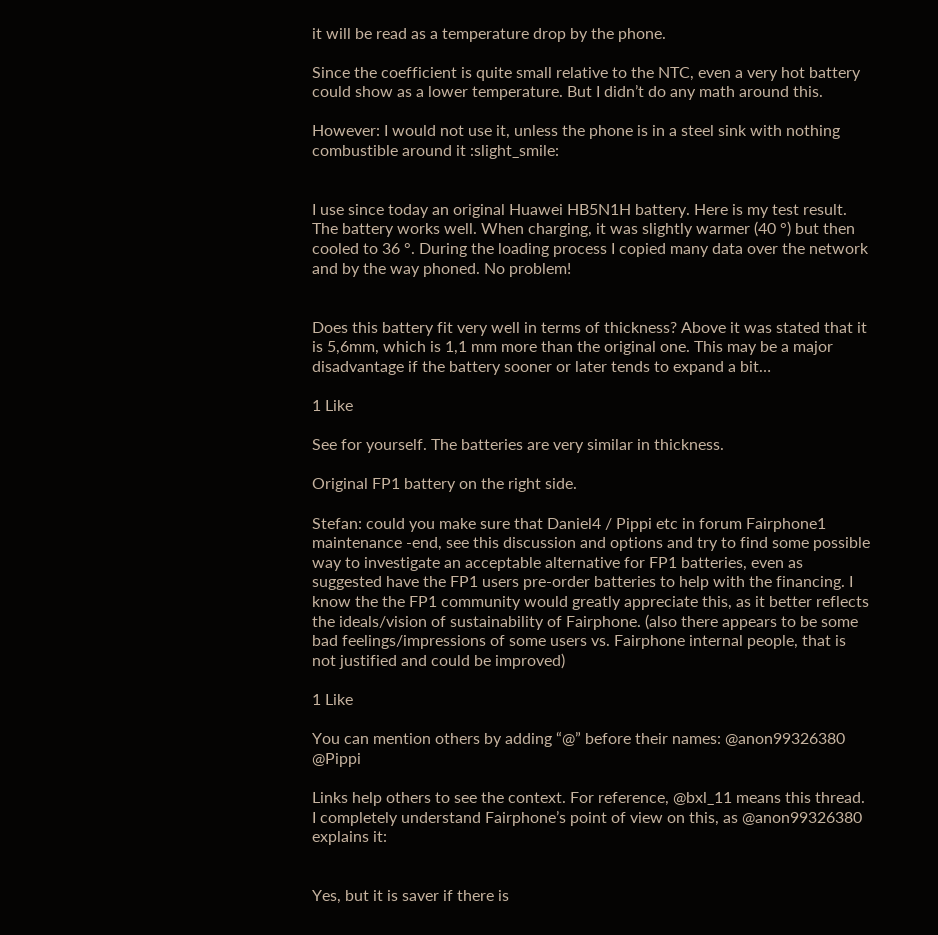it will be read as a temperature drop by the phone.

Since the coefficient is quite small relative to the NTC, even a very hot battery could show as a lower temperature. But I didn’t do any math around this.

However: I would not use it, unless the phone is in a steel sink with nothing combustible around it :slight_smile:


I use since today an original Huawei HB5N1H battery. Here is my test result. The battery works well. When charging, it was slightly warmer (40 °) but then cooled to 36 °. During the loading process I copied many data over the network and by the way phoned. No problem!


Does this battery fit very well in terms of thickness? Above it was stated that it is 5,6mm, which is 1,1 mm more than the original one. This may be a major disadvantage if the battery sooner or later tends to expand a bit…

1 Like

See for yourself. The batteries are very similar in thickness.

Original FP1 battery on the right side.

Stefan: could you make sure that Daniel4 / Pippi etc in forum Fairphone1 maintenance -end, see this discussion and options and try to find some possible way to investigate an acceptable alternative for FP1 batteries, even as suggested have the FP1 users pre-order batteries to help with the financing. I know the the FP1 community would greatly appreciate this, as it better reflects the ideals/vision of sustainability of Fairphone. (also there appears to be some bad feelings/impressions of some users vs. Fairphone internal people, that is not justified and could be improved)

1 Like

You can mention others by adding “@” before their names: @anon99326380 @Pippi

Links help others to see the context. For reference, @bxl_11 means this thread. I completely understand Fairphone’s point of view on this, as @anon99326380 explains it:


Yes, but it is saver if there is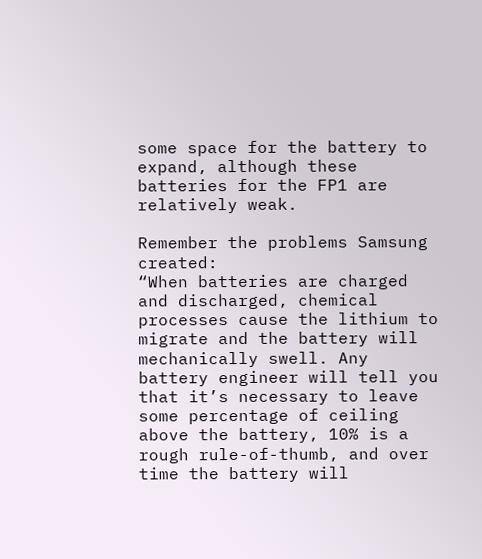some space for the battery to expand, although these batteries for the FP1 are relatively weak.

Remember the problems Samsung created:
“When batteries are charged and discharged, chemical processes cause the lithium to migrate and the battery will mechanically swell. Any battery engineer will tell you that it’s necessary to leave some percentage of ceiling above the battery, 10% is a rough rule-of-thumb, and over time the battery will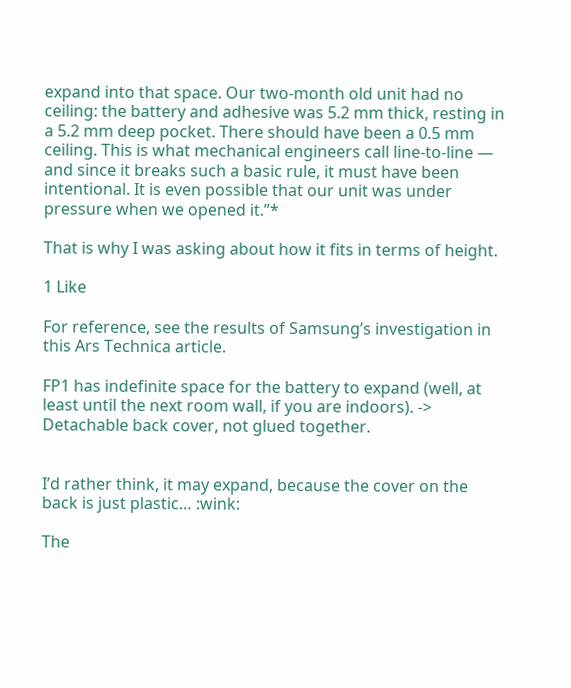expand into that space. Our two-month old unit had no ceiling: the battery and adhesive was 5.2 mm thick, resting in a 5.2 mm deep pocket. There should have been a 0.5 mm ceiling. This is what mechanical engineers call line-to-line — and since it breaks such a basic rule, it must have been intentional. It is even possible that our unit was under pressure when we opened it.”*

That is why I was asking about how it fits in terms of height.

1 Like

For reference, see the results of Samsung’s investigation in this Ars Technica article.

FP1 has indefinite space for the battery to expand (well, at least until the next room wall, if you are indoors). -> Detachable back cover, not glued together.


I’d rather think, it may expand, because the cover on the back is just plastic… :wink:

The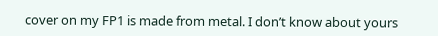cover on my FP1 is made from metal. I don’t know about yours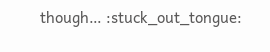though… :stuck_out_tongue: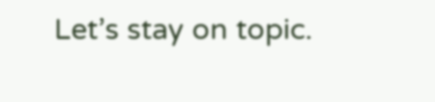Let’s stay on topic.